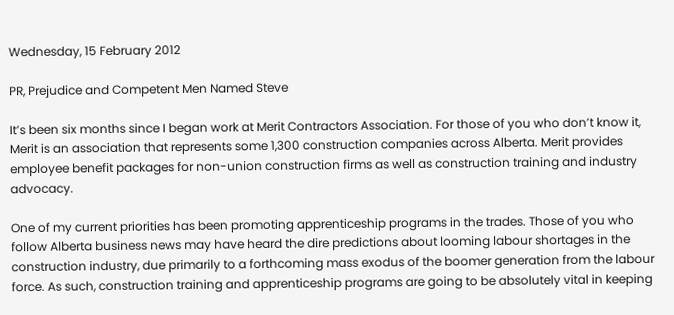Wednesday, 15 February 2012

PR, Prejudice and Competent Men Named Steve

It’s been six months since I began work at Merit Contractors Association. For those of you who don’t know it, Merit is an association that represents some 1,300 construction companies across Alberta. Merit provides employee benefit packages for non-union construction firms as well as construction training and industry advocacy.

One of my current priorities has been promoting apprenticeship programs in the trades. Those of you who follow Alberta business news may have heard the dire predictions about looming labour shortages in the construction industry, due primarily to a forthcoming mass exodus of the boomer generation from the labour force. As such, construction training and apprenticeship programs are going to be absolutely vital in keeping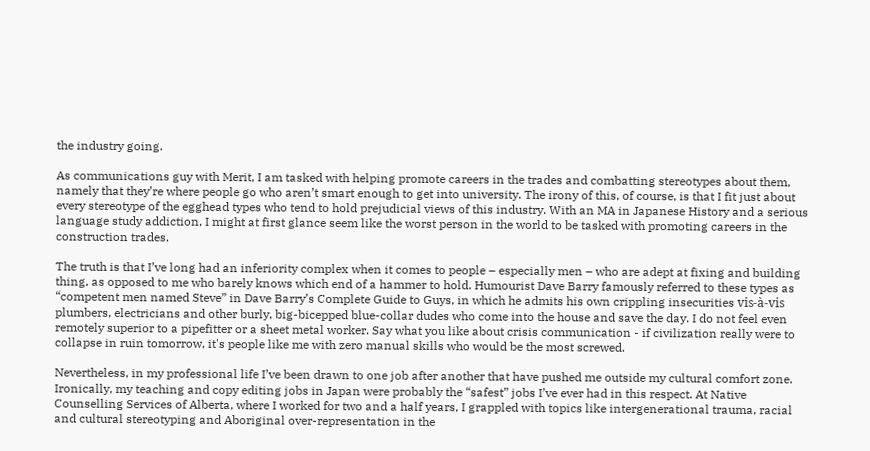the industry going.

As communications guy with Merit, I am tasked with helping promote careers in the trades and combatting stereotypes about them, namely that they’re where people go who aren’t smart enough to get into university. The irony of this, of course, is that I fit just about every stereotype of the egghead types who tend to hold prejudicial views of this industry. With an MA in Japanese History and a serious language study addiction, I might at first glance seem like the worst person in the world to be tasked with promoting careers in the construction trades.

The truth is that I’ve long had an inferiority complex when it comes to people – especially men – who are adept at fixing and building thing, as opposed to me who barely knows which end of a hammer to hold. Humourist Dave Barry famously referred to these types as “competent men named Steve” in Dave Barry’s Complete Guide to Guys, in which he admits his own crippling insecurities vis-à-vis plumbers, electricians and other burly, big-bicepped blue-collar dudes who come into the house and save the day. I do not feel even remotely superior to a pipefitter or a sheet metal worker. Say what you like about crisis communication - if civilization really were to collapse in ruin tomorrow, it's people like me with zero manual skills who would be the most screwed.

Nevertheless, in my professional life I’ve been drawn to one job after another that have pushed me outside my cultural comfort zone. Ironically, my teaching and copy editing jobs in Japan were probably the “safest” jobs I’ve ever had in this respect. At Native Counselling Services of Alberta, where I worked for two and a half years, I grappled with topics like intergenerational trauma, racial and cultural stereotyping and Aboriginal over-representation in the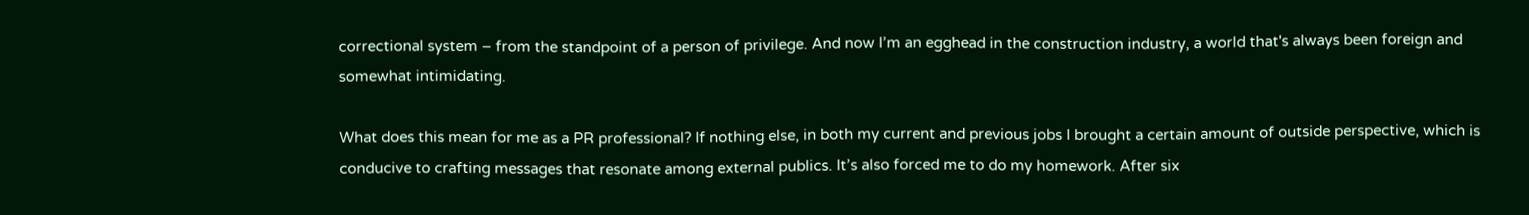correctional system – from the standpoint of a person of privilege. And now I’m an egghead in the construction industry, a world that's always been foreign and somewhat intimidating.

What does this mean for me as a PR professional? If nothing else, in both my current and previous jobs I brought a certain amount of outside perspective, which is conducive to crafting messages that resonate among external publics. It’s also forced me to do my homework. After six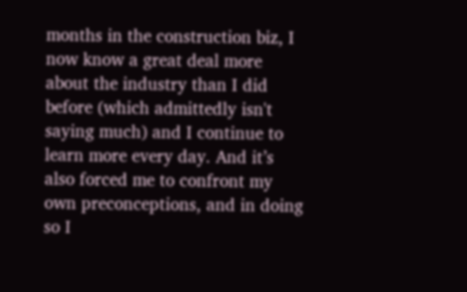months in the construction biz, I now know a great deal more about the industry than I did before (which admittedly isn't saying much) and I continue to learn more every day. And it’s also forced me to confront my own preconceptions, and in doing so I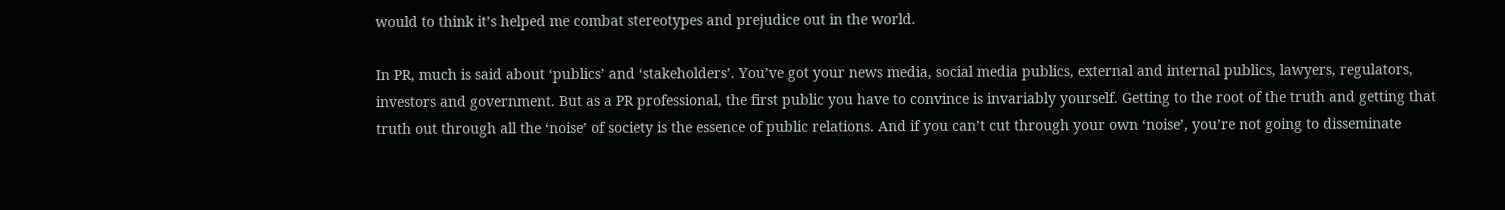would to think it’s helped me combat stereotypes and prejudice out in the world.

In PR, much is said about ‘publics’ and ‘stakeholders’. You’ve got your news media, social media publics, external and internal publics, lawyers, regulators, investors and government. But as a PR professional, the first public you have to convince is invariably yourself. Getting to the root of the truth and getting that truth out through all the ‘noise’ of society is the essence of public relations. And if you can’t cut through your own ‘noise’, you’re not going to disseminate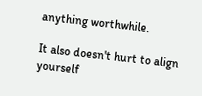anything worthwhile.

It also doesn't hurt to align yourself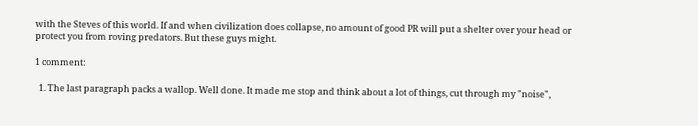with the Steves of this world. If and when civilization does collapse, no amount of good PR will put a shelter over your head or protect you from roving predators. But these guys might.

1 comment:

  1. The last paragraph packs a wallop. Well done. It made me stop and think about a lot of things, cut through my "noise",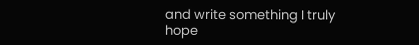and write something I truly hope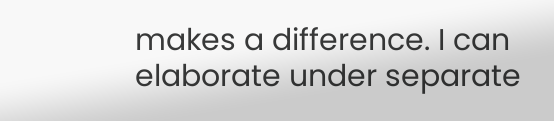makes a difference. I can elaborate under separate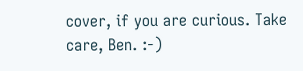cover, if you are curious. Take care, Ben. :-)